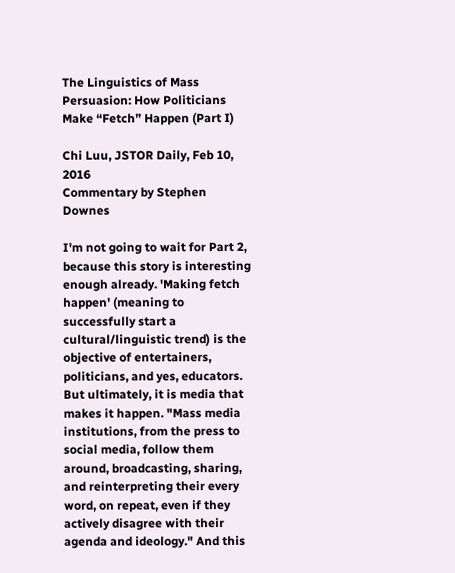The Linguistics of Mass Persuasion: How Politicians Make “Fetch” Happen (Part I)

Chi Luu, JSTOR Daily, Feb 10, 2016
Commentary by Stephen Downes

I'm not going to wait for Part 2, because this story is interesting enough already. 'Making fetch happen' (meaning to successfully start a cultural/linguistic trend) is the objective of entertainers, politicians, and yes, educators. But ultimately, it is media that makes it happen. "Mass media institutions, from the press to social media, follow them around, broadcasting, sharing, and reinterpreting their every word, on repeat, even if they actively disagree with their agenda and ideology." And this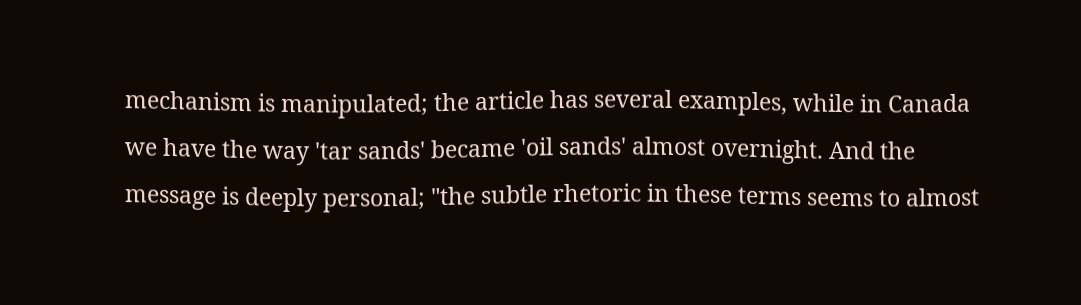mechanism is manipulated; the article has several examples, while in Canada we have the way 'tar sands' became 'oil sands' almost overnight. And the message is deeply personal; "the subtle rhetoric in these terms seems to almost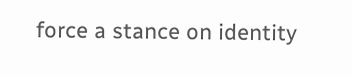force a stance on identity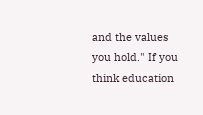and the values you hold." If you think education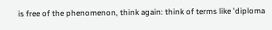is free of the phenomenon, think again: think of terms like 'diploma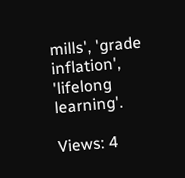mills', 'grade inflation', 'lifelong learning'.

Views: 4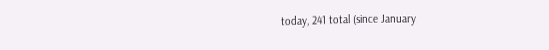today, 241 total (since January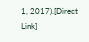1, 2017).[Direct Link]